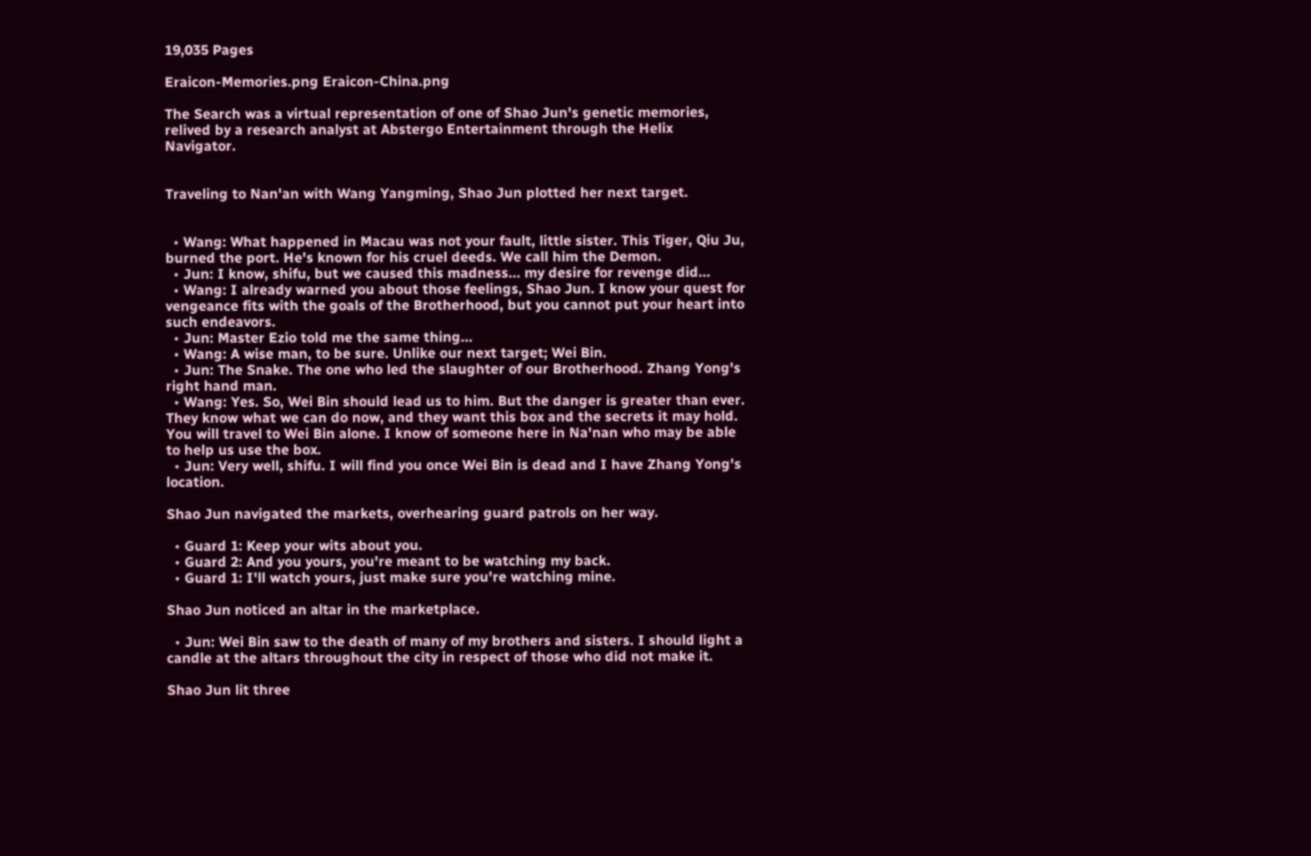19,035 Pages

Eraicon-Memories.png Eraicon-China.png

The Search was a virtual representation of one of Shao Jun's genetic memories, relived by a research analyst at Abstergo Entertainment through the Helix Navigator.


Traveling to Nan'an with Wang Yangming, Shao Jun plotted her next target.


  • Wang: What happened in Macau was not your fault, little sister. This Tiger, Qiu Ju, burned the port. He's known for his cruel deeds. We call him the Demon.
  • Jun: I know, shifu, but we caused this madness... my desire for revenge did...
  • Wang: I already warned you about those feelings, Shao Jun. I know your quest for vengeance fits with the goals of the Brotherhood, but you cannot put your heart into such endeavors.
  • Jun: Master Ezio told me the same thing...
  • Wang: A wise man, to be sure. Unlike our next target; Wei Bin.
  • Jun: The Snake. The one who led the slaughter of our Brotherhood. Zhang Yong's right hand man.
  • Wang: Yes. So, Wei Bin should lead us to him. But the danger is greater than ever. They know what we can do now, and they want this box and the secrets it may hold. You will travel to Wei Bin alone. I know of someone here in Na'nan who may be able to help us use the box.
  • Jun: Very well, shifu. I will find you once Wei Bin is dead and I have Zhang Yong's location.

Shao Jun navigated the markets, overhearing guard patrols on her way.

  • Guard 1: Keep your wits about you.
  • Guard 2: And you yours, you're meant to be watching my back.
  • Guard 1: I'll watch yours, just make sure you're watching mine.

Shao Jun noticed an altar in the marketplace.

  • Jun: Wei Bin saw to the death of many of my brothers and sisters. I should light a candle at the altars throughout the city in respect of those who did not make it.

Shao Jun lit three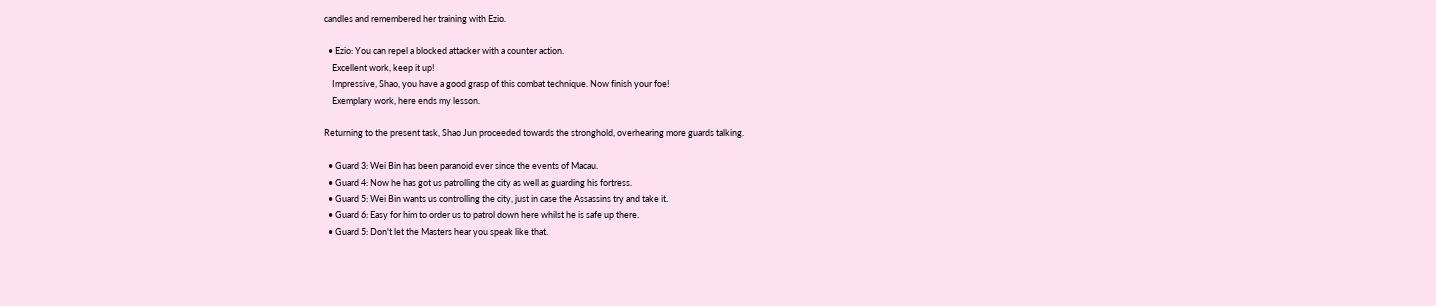candles and remembered her training with Ezio.

  • Ezio: You can repel a blocked attacker with a counter action.
    Excellent work, keep it up!
    Impressive, Shao, you have a good grasp of this combat technique. Now finish your foe!
    Exemplary work, here ends my lesson.

Returning to the present task, Shao Jun proceeded towards the stronghold, overhearing more guards talking.

  • Guard 3: Wei Bin has been paranoid ever since the events of Macau.
  • Guard 4: Now he has got us patrolling the city as well as guarding his fortress.
  • Guard 5: Wei Bin wants us controlling the city, just in case the Assassins try and take it.
  • Guard 6: Easy for him to order us to patrol down here whilst he is safe up there.
  • Guard 5: Don't let the Masters hear you speak like that.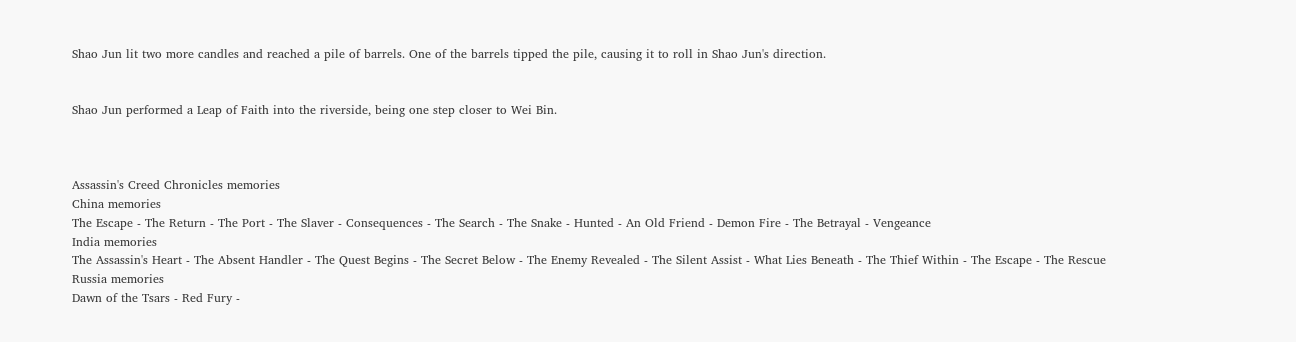Shao Jun lit two more candles and reached a pile of barrels. One of the barrels tipped the pile, causing it to roll in Shao Jun's direction.


Shao Jun performed a Leap of Faith into the riverside, being one step closer to Wei Bin.



Assassin's Creed Chronicles memories
China memories
The Escape - The Return - The Port - The Slaver - Consequences - The Search - The Snake - Hunted - An Old Friend - Demon Fire - The Betrayal - Vengeance
India memories
The Assassin's Heart - The Absent Handler - The Quest Begins - The Secret Below - The Enemy Revealed - The Silent Assist - What Lies Beneath - The Thief Within - The Escape - The Rescue
Russia memories
Dawn of the Tsars - Red Fury -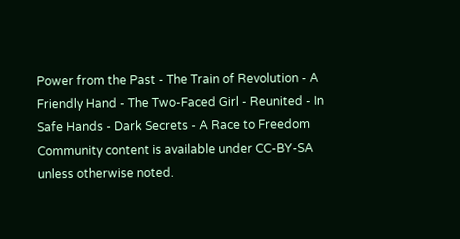Power from the Past - The Train of Revolution - A Friendly Hand - The Two-Faced Girl - Reunited - In Safe Hands - Dark Secrets - A Race to Freedom
Community content is available under CC-BY-SA unless otherwise noted.